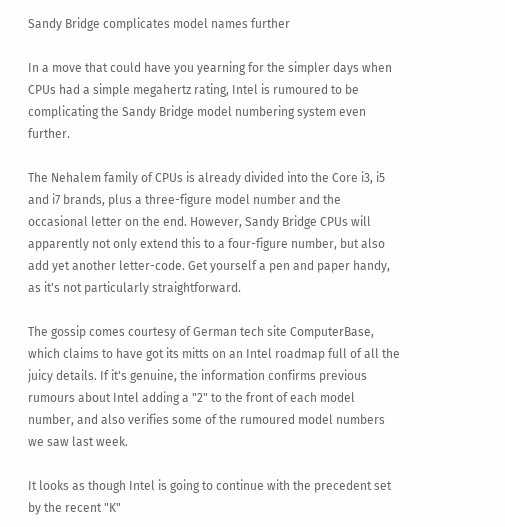Sandy Bridge complicates model names further

In a move that could have you yearning for the simpler days when CPUs had a simple megahertz rating, Intel is rumoured to be complicating the Sandy Bridge model numbering system even further.

The Nehalem family of CPUs is already divided into the Core i3, i5 and i7 brands, plus a three-figure model number and the occasional letter on the end. However, Sandy Bridge CPUs will apparently not only extend this to a four-figure number, but also add yet another letter-code. Get yourself a pen and paper handy, as it's not particularly straightforward.

The gossip comes courtesy of German tech site ComputerBase, which claims to have got its mitts on an Intel roadmap full of all the juicy details. If it's genuine, the information confirms previous rumours about Intel adding a "2" to the front of each model number, and also verifies some of the rumoured model numbers we saw last week.

It looks as though Intel is going to continue with the precedent set by the recent "K"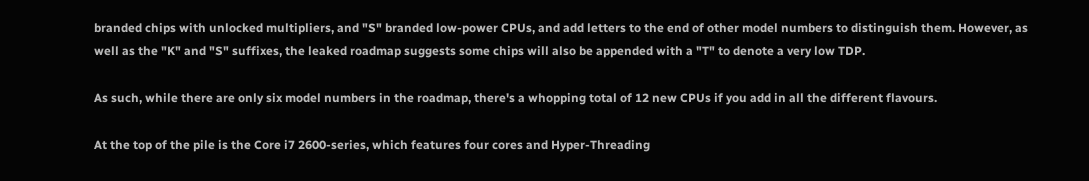branded chips with unlocked multipliers, and "S" branded low-power CPUs, and add letters to the end of other model numbers to distinguish them. However, as well as the "K" and "S" suffixes, the leaked roadmap suggests some chips will also be appended with a "T" to denote a very low TDP.

As such, while there are only six model numbers in the roadmap, there's a whopping total of 12 new CPUs if you add in all the different flavours.

At the top of the pile is the Core i7 2600-series, which features four cores and Hyper-Threading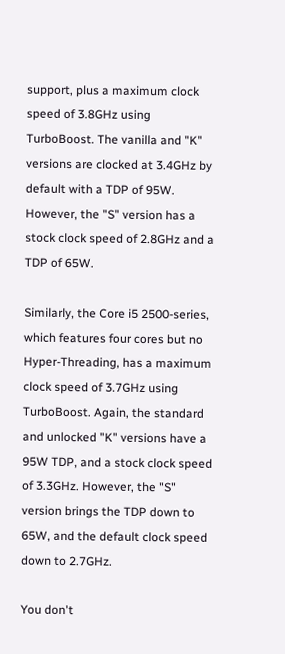support, plus a maximum clock speed of 3.8GHz using TurboBoost. The vanilla and "K" versions are clocked at 3.4GHz by default with a TDP of 95W. However, the "S" version has a stock clock speed of 2.8GHz and a TDP of 65W.

Similarly, the Core i5 2500-series, which features four cores but no Hyper-Threading, has a maximum clock speed of 3.7GHz using TurboBoost. Again, the standard and unlocked "K" versions have a 95W TDP, and a stock clock speed of 3.3GHz. However, the "S" version brings the TDP down to 65W, and the default clock speed down to 2.7GHz.

You don't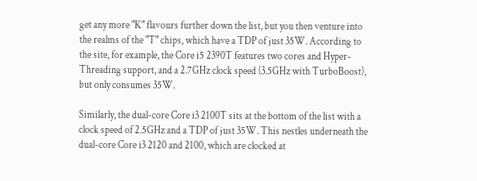get any more "K" flavours further down the list, but you then venture into the realms of the "T" chips, which have a TDP of just 35W. According to the site, for example, the Core i5 2390T features two cores and Hyper-Threading support, and a 2.7GHz clock speed (3.5GHz with TurboBoost), but only consumes 35W.

Similarly, the dual-core Core i3 2100T sits at the bottom of the list with a clock speed of 2.5GHz and a TDP of just 35W. This nestles underneath the dual-core Core i3 2120 and 2100, which are clocked at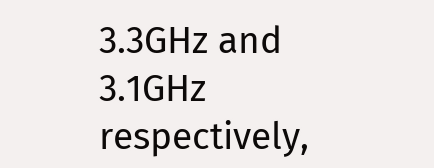3.3GHz and 3.1GHz respectively,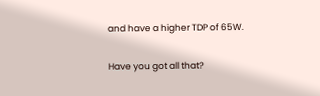and have a higher TDP of 65W.

Have you got all that?